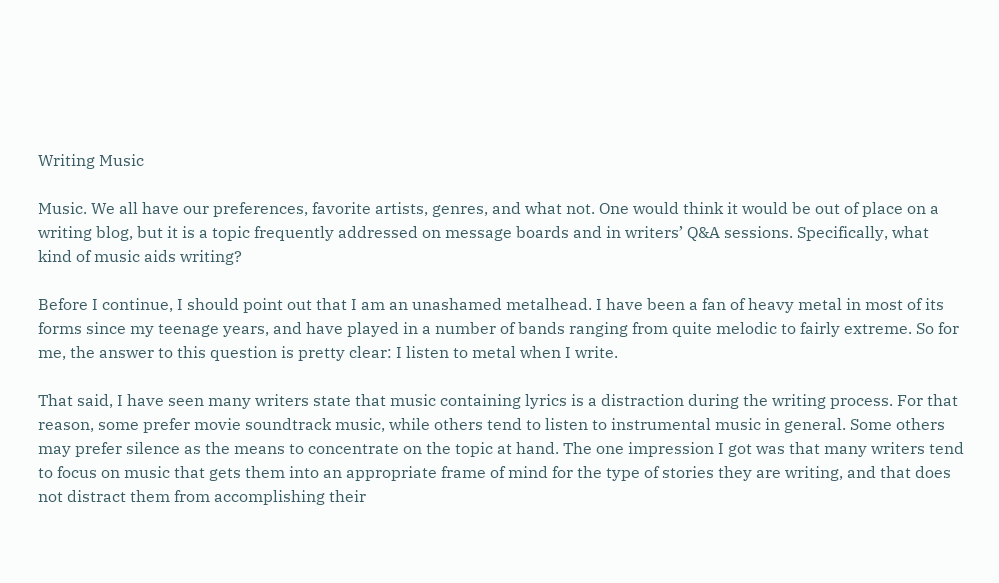Writing Music

Music. We all have our preferences, favorite artists, genres, and what not. One would think it would be out of place on a writing blog, but it is a topic frequently addressed on message boards and in writers’ Q&A sessions. Specifically, what kind of music aids writing?

Before I continue, I should point out that I am an unashamed metalhead. I have been a fan of heavy metal in most of its forms since my teenage years, and have played in a number of bands ranging from quite melodic to fairly extreme. So for me, the answer to this question is pretty clear: I listen to metal when I write.

That said, I have seen many writers state that music containing lyrics is a distraction during the writing process. For that reason, some prefer movie soundtrack music, while others tend to listen to instrumental music in general. Some others may prefer silence as the means to concentrate on the topic at hand. The one impression I got was that many writers tend to focus on music that gets them into an appropriate frame of mind for the type of stories they are writing, and that does not distract them from accomplishing their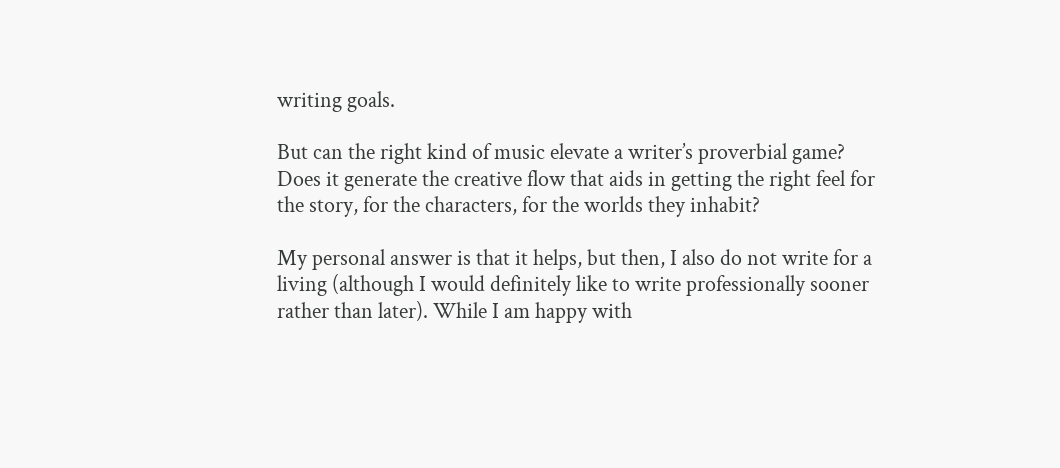writing goals.

But can the right kind of music elevate a writer’s proverbial game? Does it generate the creative flow that aids in getting the right feel for the story, for the characters, for the worlds they inhabit?

My personal answer is that it helps, but then, I also do not write for a living (although I would definitely like to write professionally sooner rather than later). While I am happy with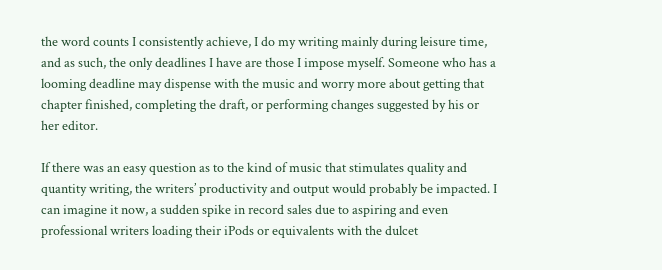the word counts I consistently achieve, I do my writing mainly during leisure time, and as such, the only deadlines I have are those I impose myself. Someone who has a looming deadline may dispense with the music and worry more about getting that chapter finished, completing the draft, or performing changes suggested by his or her editor.

If there was an easy question as to the kind of music that stimulates quality and quantity writing, the writers’ productivity and output would probably be impacted. I can imagine it now, a sudden spike in record sales due to aspiring and even professional writers loading their iPods or equivalents with the dulcet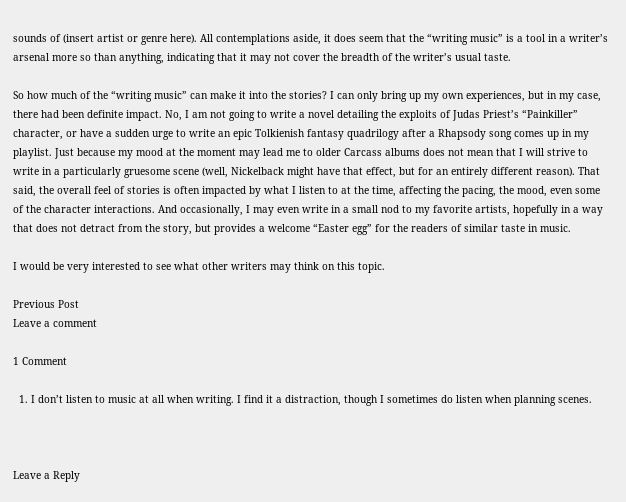sounds of (insert artist or genre here). All contemplations aside, it does seem that the “writing music” is a tool in a writer’s arsenal more so than anything, indicating that it may not cover the breadth of the writer’s usual taste.

So how much of the “writing music” can make it into the stories? I can only bring up my own experiences, but in my case, there had been definite impact. No, I am not going to write a novel detailing the exploits of Judas Priest’s “Painkiller” character, or have a sudden urge to write an epic Tolkienish fantasy quadrilogy after a Rhapsody song comes up in my playlist. Just because my mood at the moment may lead me to older Carcass albums does not mean that I will strive to write in a particularly gruesome scene (well, Nickelback might have that effect, but for an entirely different reason). That said, the overall feel of stories is often impacted by what I listen to at the time, affecting the pacing, the mood, even some of the character interactions. And occasionally, I may even write in a small nod to my favorite artists, hopefully in a way that does not detract from the story, but provides a welcome “Easter egg” for the readers of similar taste in music.

I would be very interested to see what other writers may think on this topic.

Previous Post
Leave a comment

1 Comment

  1. I don’t listen to music at all when writing. I find it a distraction, though I sometimes do listen when planning scenes.



Leave a Reply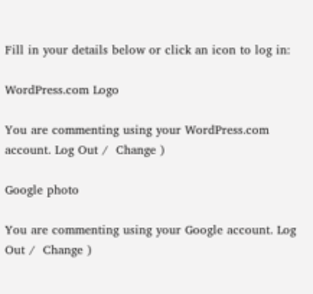Fill in your details below or click an icon to log in:

WordPress.com Logo

You are commenting using your WordPress.com account. Log Out /  Change )

Google photo

You are commenting using your Google account. Log Out /  Change )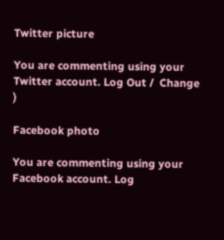Twitter picture

You are commenting using your Twitter account. Log Out /  Change )

Facebook photo

You are commenting using your Facebook account. Log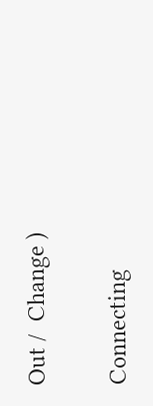Out /  Change )

Connecting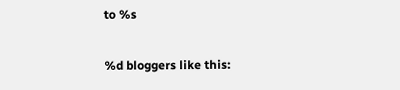to %s

%d bloggers like this: